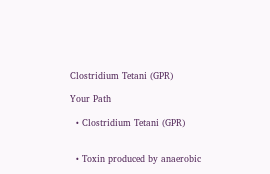Clostridium Tetani (GPR)

Your Path

  • Clostridium Tetani (GPR)


  • Toxin produced by anaerobic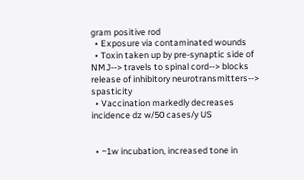gram positive rod
  • Exposure via contaminated wounds
  • Toxin taken up by pre-synaptic side of NMJ--> travels to spinal cord--> blocks release of inhibitory neurotransmitters--> spasticity
  • Vaccination markedly decreases incidence dz w/50 cases/y US


  • ~1w incubation, increased tone in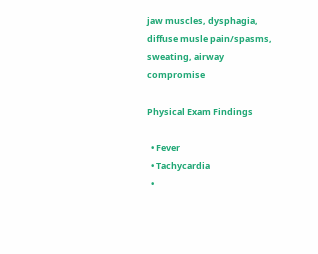jaw muscles, dysphagia, diffuse musle pain/spasms, sweating, airway compromise

Physical Exam Findings

  • Fever
  • Tachycardia
  •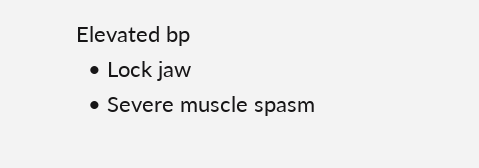Elevated bp
  • Lock jaw
  • Severe muscle spasm